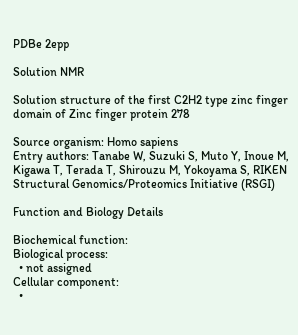PDBe 2epp

Solution NMR

Solution structure of the first C2H2 type zinc finger domain of Zinc finger protein 278

Source organism: Homo sapiens
Entry authors: Tanabe W, Suzuki S, Muto Y, Inoue M, Kigawa T, Terada T, Shirouzu M, Yokoyama S, RIKEN Structural Genomics/Proteomics Initiative (RSGI)

Function and Biology Details

Biochemical function:
Biological process:
  • not assigned
Cellular component:
  •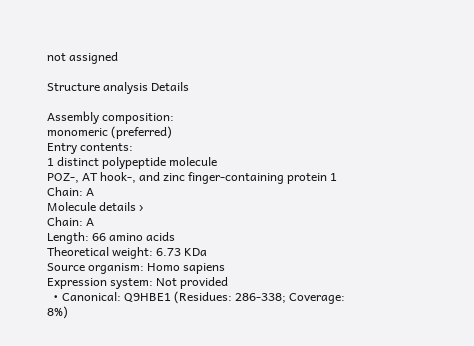not assigned

Structure analysis Details

Assembly composition:
monomeric (preferred)
Entry contents:
1 distinct polypeptide molecule
POZ-, AT hook-, and zinc finger-containing protein 1 Chain: A
Molecule details ›
Chain: A
Length: 66 amino acids
Theoretical weight: 6.73 KDa
Source organism: Homo sapiens
Expression system: Not provided
  • Canonical: Q9HBE1 (Residues: 286-338; Coverage: 8%)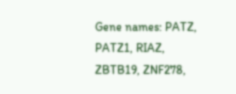Gene names: PATZ, PATZ1, RIAZ, ZBTB19, ZNF278,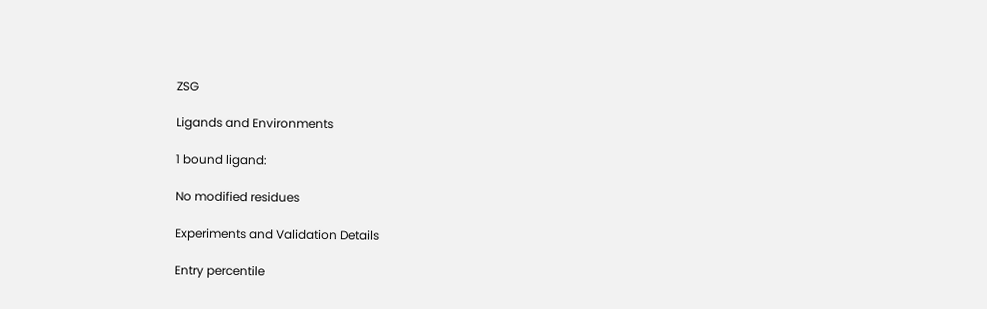ZSG

Ligands and Environments

1 bound ligand:

No modified residues

Experiments and Validation Details

Entry percentile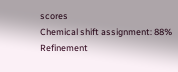scores
Chemical shift assignment: 88%
Refinement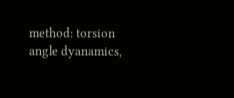method: torsion angle dyanamics,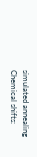simulated annealing
Chemical shifts: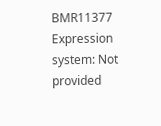BMR11377
Expression system: Not provided